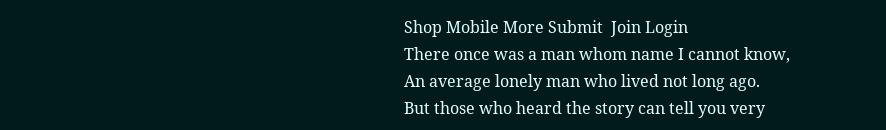Shop Mobile More Submit  Join Login
There once was a man whom name I cannot know,
An average lonely man who lived not long ago.
But those who heard the story can tell you very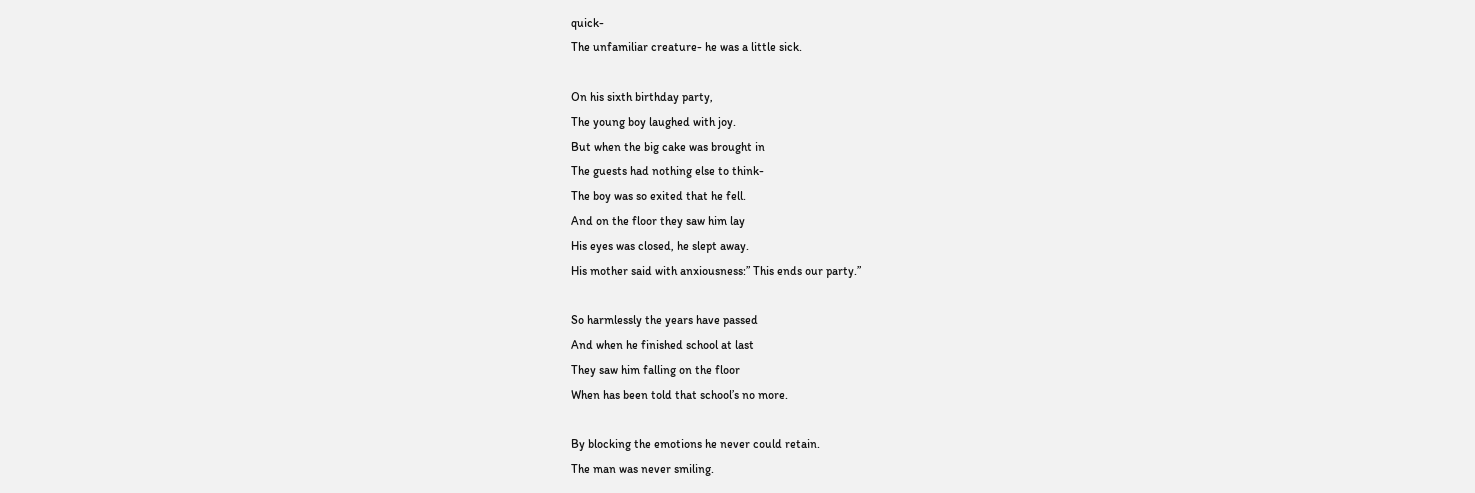quick-
The unfamiliar creature- he was a little sick.

On his sixth birthday party,
The young boy laughed with joy.
But when the big cake was brought in
The guests had nothing else to think-
The boy was so exited that he fell.
And on the floor they saw him lay
His eyes was closed, he slept away.
His mother said with anxiousness:” This ends our party.”

So harmlessly the years have passed
And when he finished school at last
They saw him falling on the floor
When has been told that school’s no more.

By blocking the emotions he never could retain.
The man was never smiling.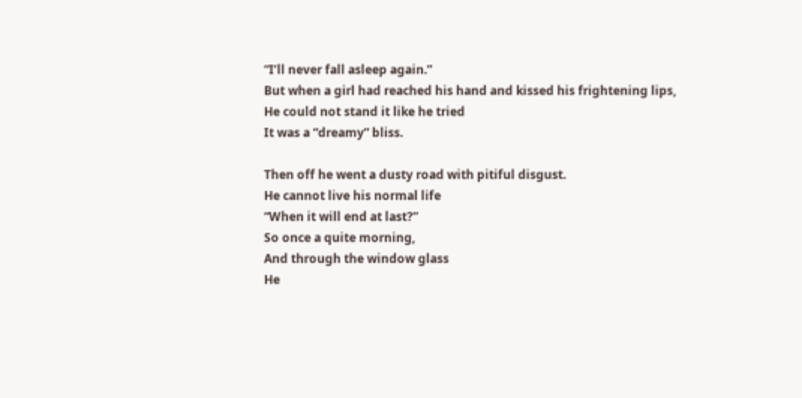“I’ll never fall asleep again.”
But when a girl had reached his hand and kissed his frightening lips,
He could not stand it like he tried
It was a “dreamy” bliss.

Then off he went a dusty road with pitiful disgust.
He cannot live his normal life
“When it will end at last?”
So once a quite morning,
And through the window glass
He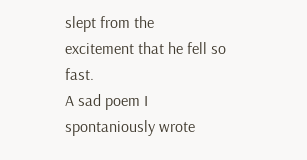slept from the excitement that he fell so fast.
A sad poem I spontaniously wrote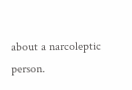about a narcoleptic person.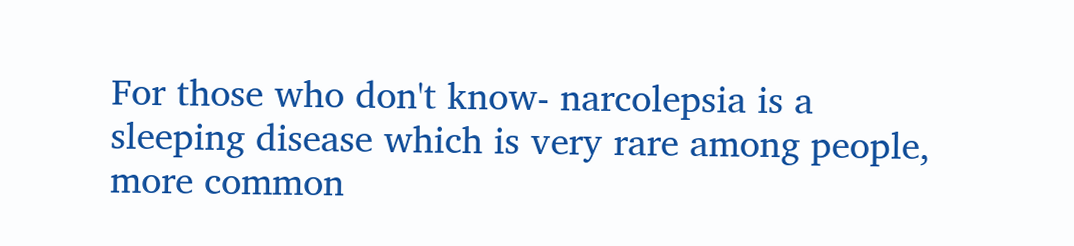For those who don't know- narcolepsia is a sleeping disease which is very rare among people, more common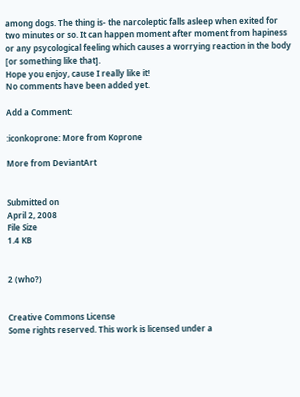among dogs. The thing is- the narcoleptic falls asleep when exited for two minutes or so. It can happen moment after moment from hapiness or any psycological feeling which causes a worrying reaction in the body [or something like that].
Hope you enjoy, cause I really like it!
No comments have been added yet.

Add a Comment:

:iconkoprone: More from Koprone

More from DeviantArt


Submitted on
April 2, 2008
File Size
1.4 KB


2 (who?)


Creative Commons License
Some rights reserved. This work is licensed under a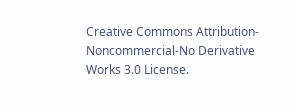Creative Commons Attribution-Noncommercial-No Derivative Works 3.0 License.